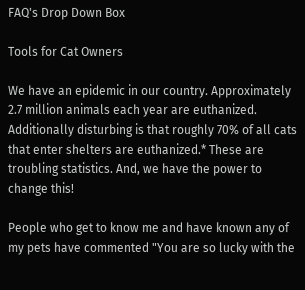FAQ's Drop Down Box

Tools for Cat Owners

We have an epidemic in our country. Approximately 2.7 million animals each year are euthanized. Additionally disturbing is that roughly 70% of all cats that enter shelters are euthanized.* These are troubling statistics. And, we have the power to change this!

People who get to know me and have known any of my pets have commented "You are so lucky with the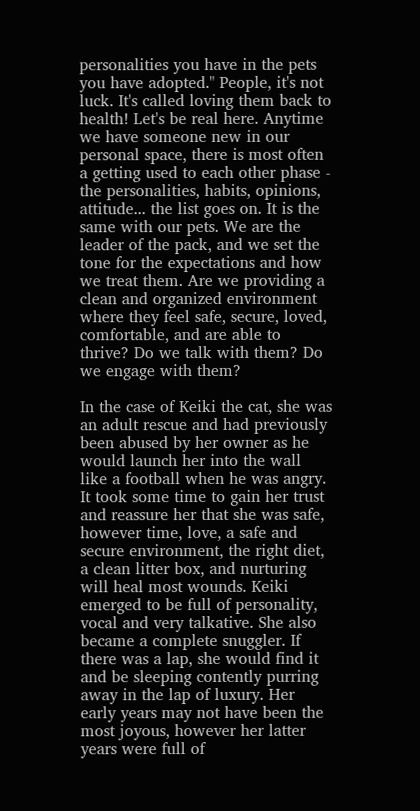personalities you have in the pets you have adopted." People, it's not luck. It's called loving them back to health! Let's be real here. Anytime we have someone new in our personal space, there is most often a getting used to each other phase - the personalities, habits, opinions, attitude... the list goes on. It is the same with our pets. We are the leader of the pack, and we set the tone for the expectations and how we treat them. Are we providing a clean and organized environment where they feel safe, secure, loved, comfortable, and are able to thrive? Do we talk with them? Do we engage with them?

In the case of Keiki the cat, she was an adult rescue and had previously been abused by her owner as he would launch her into the wall like a football when he was angry. It took some time to gain her trust and reassure her that she was safe, however time, love, a safe and secure environment, the right diet, a clean litter box, and nurturing will heal most wounds. Keiki emerged to be full of personality, vocal and very talkative. She also became a complete snuggler. If there was a lap, she would find it and be sleeping contently purring away in the lap of luxury. Her early years may not have been the most joyous, however her latter years were full of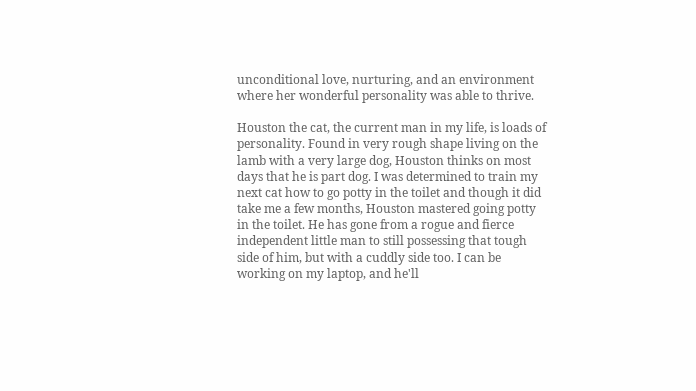unconditional love, nurturing, and an environment where her wonderful personality was able to thrive.

Houston the cat, the current man in my life, is loads of personality. Found in very rough shape living on the lamb with a very large dog, Houston thinks on most days that he is part dog. I was determined to train my next cat how to go potty in the toilet and though it did take me a few months, Houston mastered going potty in the toilet. He has gone from a rogue and fierce independent little man to still possessing that tough side of him, but with a cuddly side too. I can be working on my laptop, and he'll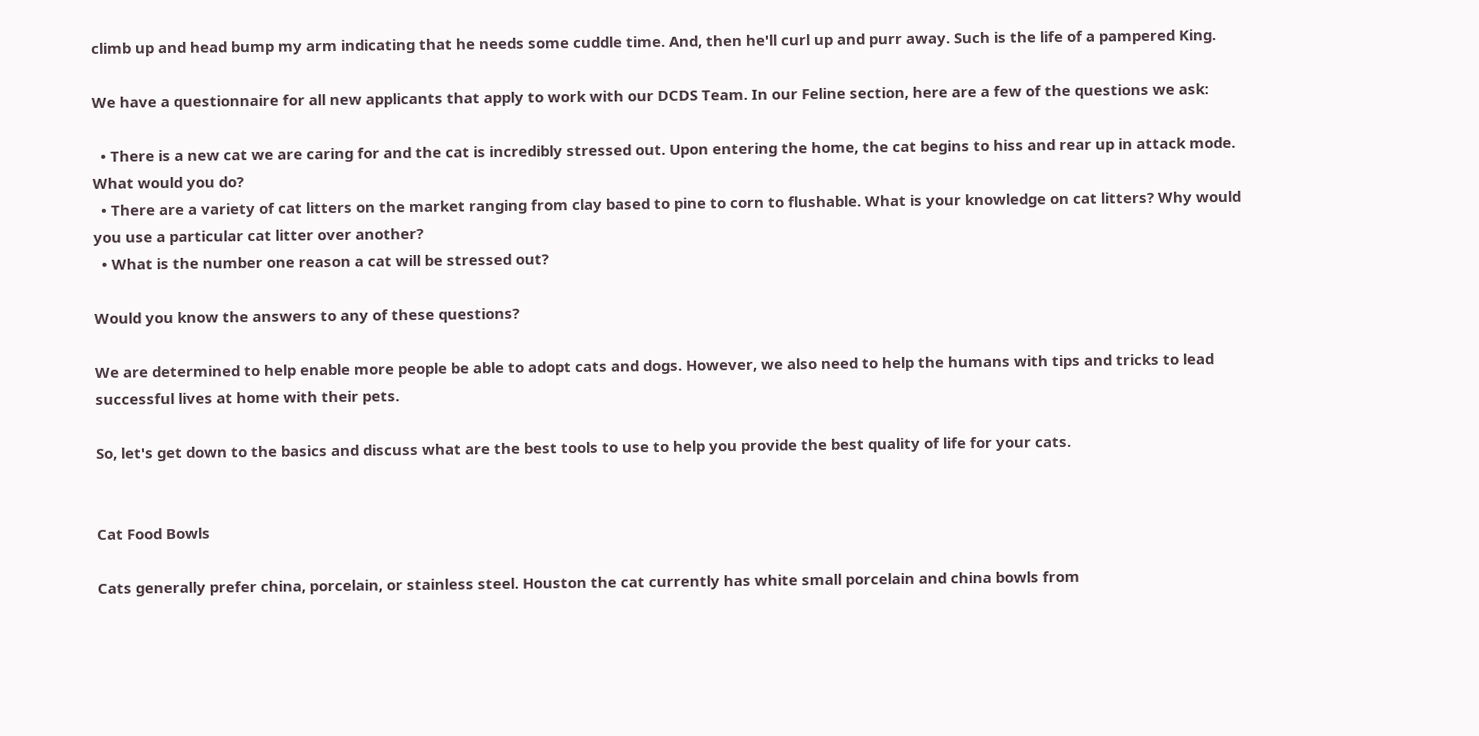climb up and head bump my arm indicating that he needs some cuddle time. And, then he'll curl up and purr away. Such is the life of a pampered King.

We have a questionnaire for all new applicants that apply to work with our DCDS Team. In our Feline section, here are a few of the questions we ask:

  • There is a new cat we are caring for and the cat is incredibly stressed out. Upon entering the home, the cat begins to hiss and rear up in attack mode. What would you do?
  • There are a variety of cat litters on the market ranging from clay based to pine to corn to flushable. What is your knowledge on cat litters? Why would you use a particular cat litter over another?
  • What is the number one reason a cat will be stressed out?

Would you know the answers to any of these questions?

We are determined to help enable more people be able to adopt cats and dogs. However, we also need to help the humans with tips and tricks to lead successful lives at home with their pets.

So, let's get down to the basics and discuss what are the best tools to use to help you provide the best quality of life for your cats.


Cat Food Bowls

Cats generally prefer china, porcelain, or stainless steel. Houston the cat currently has white small porcelain and china bowls from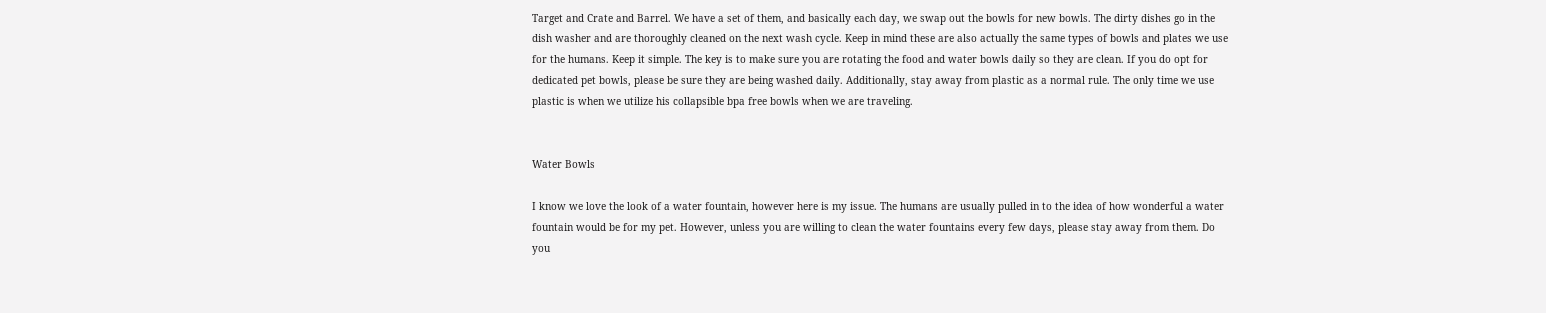Target and Crate and Barrel. We have a set of them, and basically each day, we swap out the bowls for new bowls. The dirty dishes go in the dish washer and are thoroughly cleaned on the next wash cycle. Keep in mind these are also actually the same types of bowls and plates we use for the humans. Keep it simple. The key is to make sure you are rotating the food and water bowls daily so they are clean. If you do opt for dedicated pet bowls, please be sure they are being washed daily. Additionally, stay away from plastic as a normal rule. The only time we use plastic is when we utilize his collapsible bpa free bowls when we are traveling.


Water Bowls

I know we love the look of a water fountain, however here is my issue. The humans are usually pulled in to the idea of how wonderful a water fountain would be for my pet. However, unless you are willing to clean the water fountains every few days, please stay away from them. Do you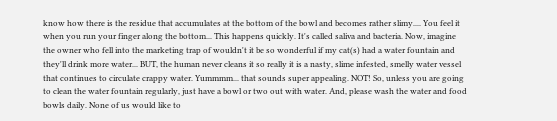know how there is the residue that accumulates at the bottom of the bowl and becomes rather slimy.... You feel it when you run your finger along the bottom... This happens quickly. It's called saliva and bacteria. Now, imagine the owner who fell into the marketing trap of wouldn't it be so wonderful if my cat(s) had a water fountain and they'll drink more water... BUT, the human never cleans it so really it is a nasty, slime infested, smelly water vessel that continues to circulate crappy water. Yummmm... that sounds super appealing. NOT! So, unless you are going to clean the water fountain regularly, just have a bowl or two out with water. And, please wash the water and food bowls daily. None of us would like to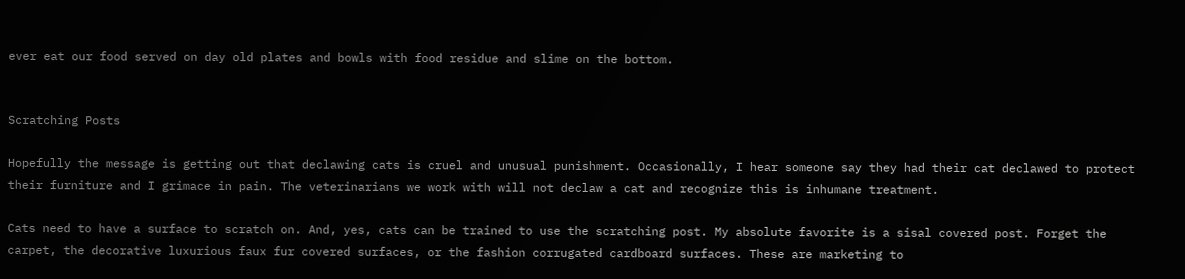ever eat our food served on day old plates and bowls with food residue and slime on the bottom.


Scratching Posts

Hopefully the message is getting out that declawing cats is cruel and unusual punishment. Occasionally, I hear someone say they had their cat declawed to protect their furniture and I grimace in pain. The veterinarians we work with will not declaw a cat and recognize this is inhumane treatment.

Cats need to have a surface to scratch on. And, yes, cats can be trained to use the scratching post. My absolute favorite is a sisal covered post. Forget the carpet, the decorative luxurious faux fur covered surfaces, or the fashion corrugated cardboard surfaces. These are marketing to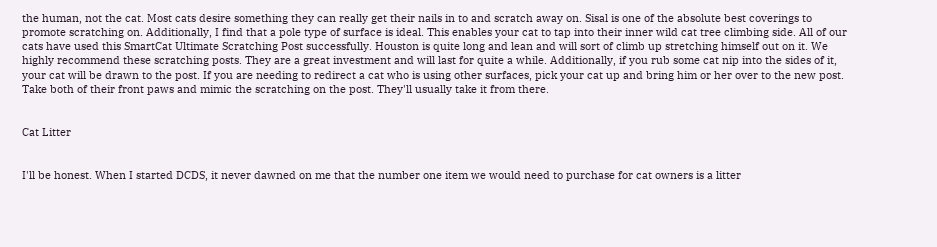the human, not the cat. Most cats desire something they can really get their nails in to and scratch away on. Sisal is one of the absolute best coverings to promote scratching on. Additionally, I find that a pole type of surface is ideal. This enables your cat to tap into their inner wild cat tree climbing side. All of our cats have used this SmartCat Ultimate Scratching Post successfully. Houston is quite long and lean and will sort of climb up stretching himself out on it. We highly recommend these scratching posts. They are a great investment and will last for quite a while. Additionally, if you rub some cat nip into the sides of it, your cat will be drawn to the post. If you are needing to redirect a cat who is using other surfaces, pick your cat up and bring him or her over to the new post. Take both of their front paws and mimic the scratching on the post. They'll usually take it from there.


Cat Litter


I'll be honest. When I started DCDS, it never dawned on me that the number one item we would need to purchase for cat owners is a litter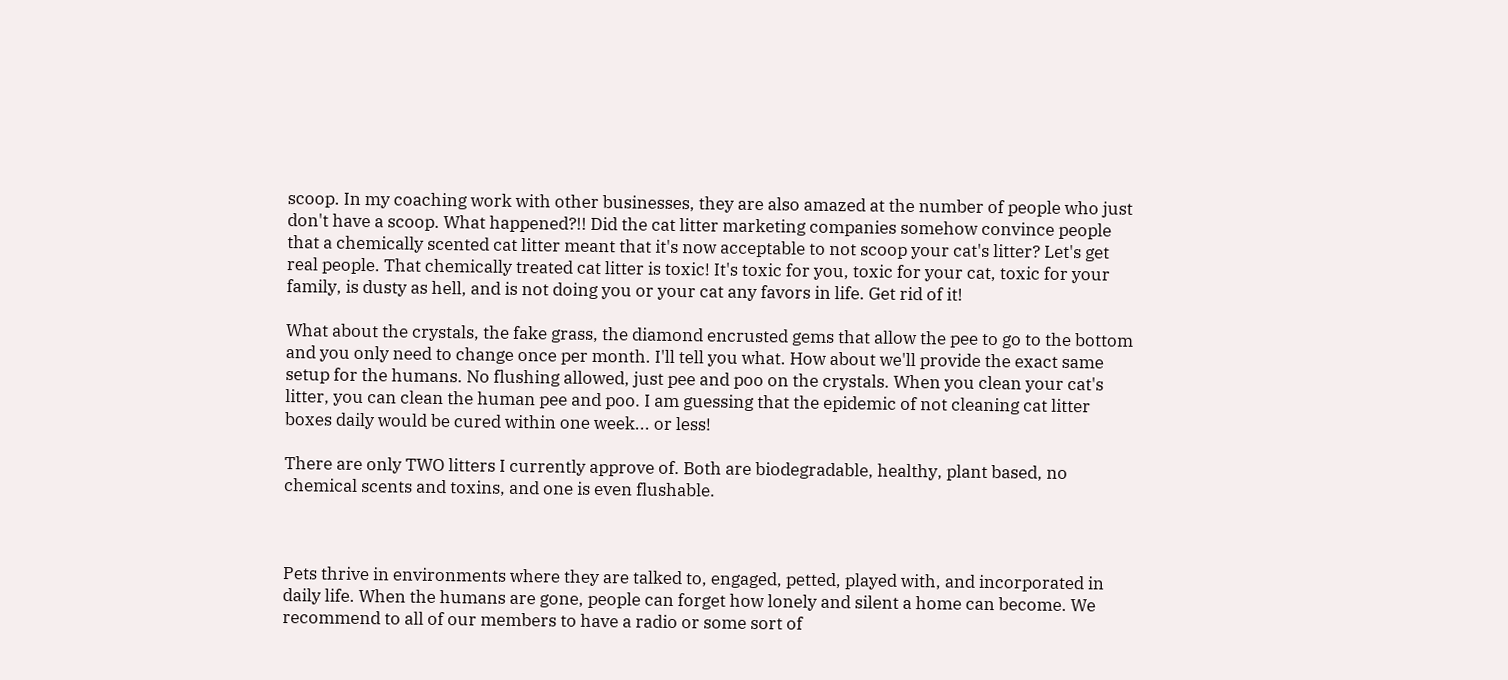scoop. In my coaching work with other businesses, they are also amazed at the number of people who just don't have a scoop. What happened?!! Did the cat litter marketing companies somehow convince people that a chemically scented cat litter meant that it's now acceptable to not scoop your cat's litter? Let's get real people. That chemically treated cat litter is toxic! It's toxic for you, toxic for your cat, toxic for your family, is dusty as hell, and is not doing you or your cat any favors in life. Get rid of it!

What about the crystals, the fake grass, the diamond encrusted gems that allow the pee to go to the bottom and you only need to change once per month. I'll tell you what. How about we'll provide the exact same setup for the humans. No flushing allowed, just pee and poo on the crystals. When you clean your cat's litter, you can clean the human pee and poo. I am guessing that the epidemic of not cleaning cat litter boxes daily would be cured within one week... or less!

There are only TWO litters I currently approve of. Both are biodegradable, healthy, plant based, no chemical scents and toxins, and one is even flushable.



Pets thrive in environments where they are talked to, engaged, petted, played with, and incorporated in daily life. When the humans are gone, people can forget how lonely and silent a home can become. We recommend to all of our members to have a radio or some sort of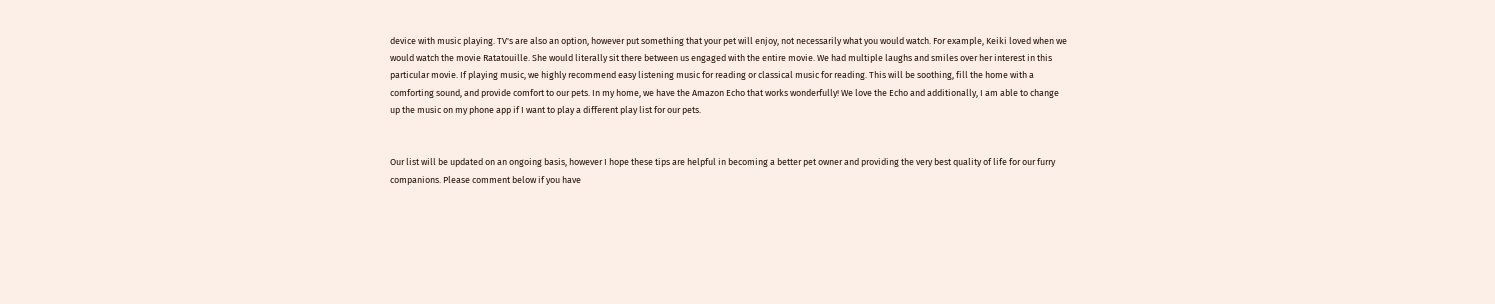device with music playing. TV's are also an option, however put something that your pet will enjoy, not necessarily what you would watch. For example, Keiki loved when we would watch the movie Ratatouille. She would literally sit there between us engaged with the entire movie. We had multiple laughs and smiles over her interest in this particular movie. If playing music, we highly recommend easy listening music for reading or classical music for reading. This will be soothing, fill the home with a comforting sound, and provide comfort to our pets. In my home, we have the Amazon Echo that works wonderfully! We love the Echo and additionally, I am able to change up the music on my phone app if I want to play a different play list for our pets.


Our list will be updated on an ongoing basis, however I hope these tips are helpful in becoming a better pet owner and providing the very best quality of life for our furry companions. Please comment below if you have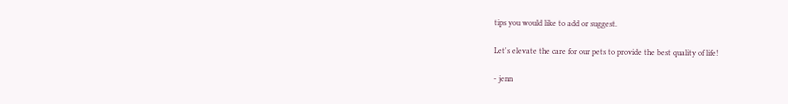tips you would like to add or suggest.

Let's elevate the care for our pets to provide the best quality of life!

- jenn